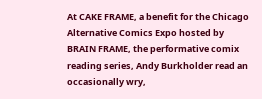At CAKE FRAME, a benefit for the Chicago Alternative Comics Expo hosted by BRAIN FRAME, the performative comix reading series, Andy Burkholder read an occasionally wry,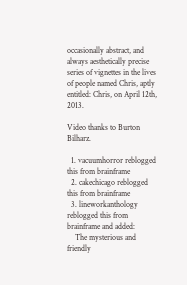occasionally abstract, and always aesthetically precise series of vignettes in the lives of people named Chris, aptly entitled: Chris, on April 12th, 2013.

Video thanks to Burton Bilharz.

  1. vacuumhorror reblogged this from brainframe
  2. cakechicago reblogged this from brainframe
  3. lineworkanthology reblogged this from brainframe and added:
    The mysterious and friendly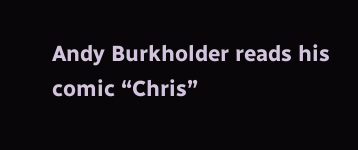Andy Burkholder reads his comic “Chris”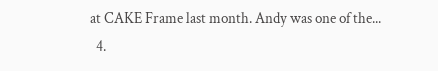at CAKE Frame last month. Andy was one of the...
  4.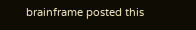brainframe posted this